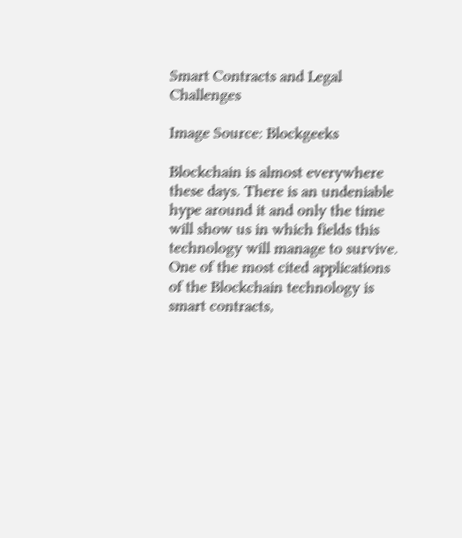Smart Contracts and Legal Challenges

Image Source: Blockgeeks

Blockchain is almost everywhere these days. There is an undeniable hype around it and only the time will show us in which fields this technology will manage to survive. One of the most cited applications of the Blockchain technology is smart contracts,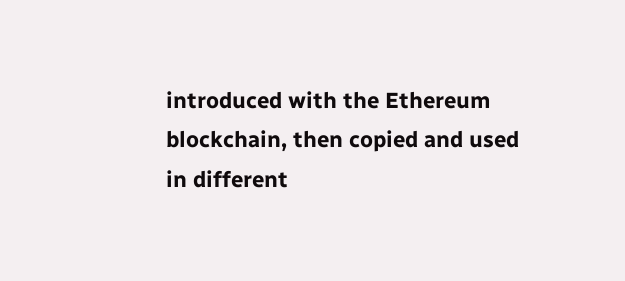introduced with the Ethereum blockchain, then copied and used in different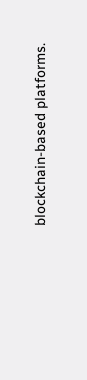blockchain-based platforms.